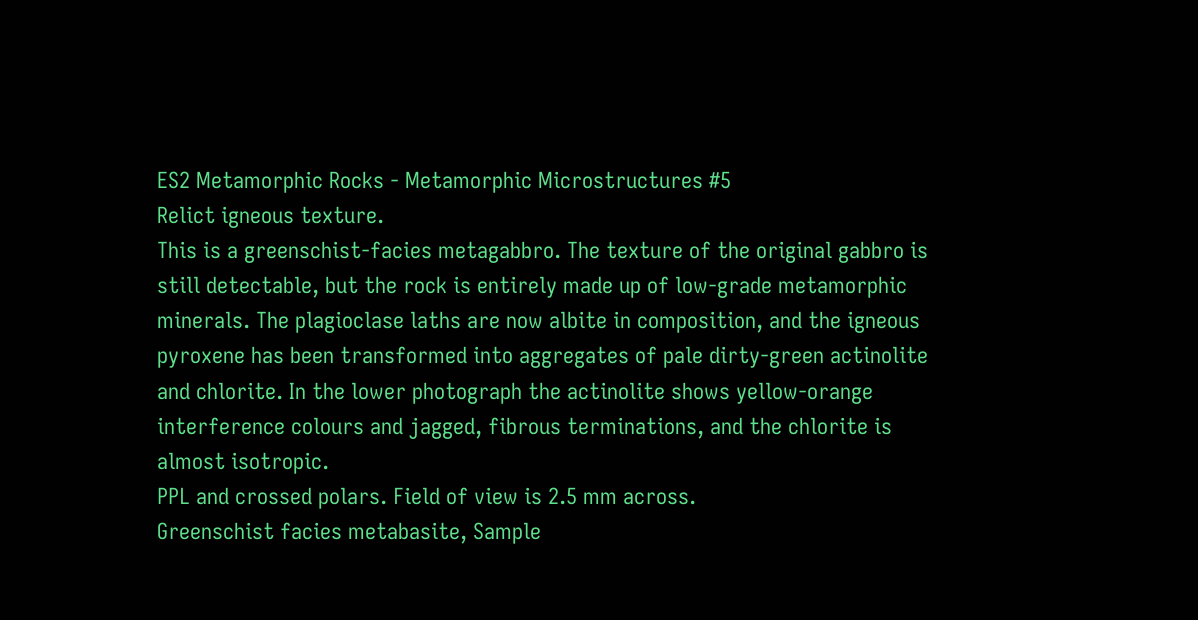ES2 Metamorphic Rocks - Metamorphic Microstructures #5
Relict igneous texture.
This is a greenschist-facies metagabbro. The texture of the original gabbro is still detectable, but the rock is entirely made up of low-grade metamorphic minerals. The plagioclase laths are now albite in composition, and the igneous pyroxene has been transformed into aggregates of pale dirty-green actinolite and chlorite. In the lower photograph the actinolite shows yellow-orange interference colours and jagged, fibrous terminations, and the chlorite is almost isotropic.
PPL and crossed polars. Field of view is 2.5 mm across.
Greenschist facies metabasite, Sample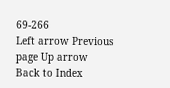69-266
Left arrow Previous page Up arrow Back to Index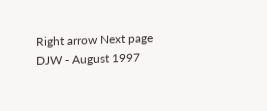Right arrow Next page
DJW - August 1997